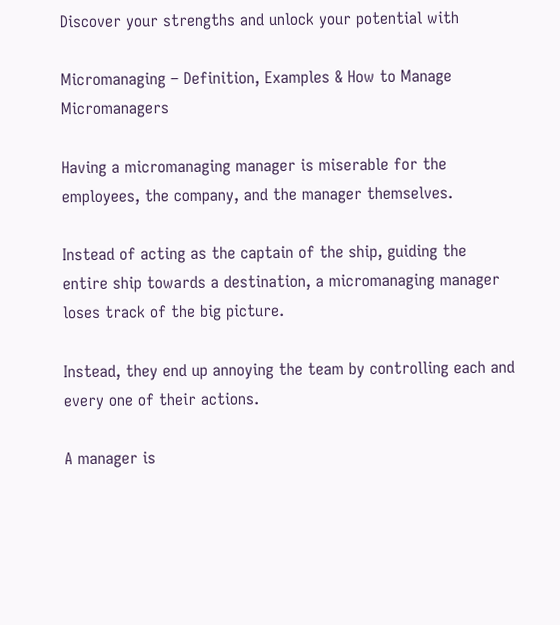Discover your strengths and unlock your potential with

Micromanaging – Definition, Examples & How to Manage Micromanagers

Having a micromanaging manager is miserable for the employees, the company, and the manager themselves.

Instead of acting as the captain of the ship, guiding the entire ship towards a destination, a micromanaging manager loses track of the big picture.

Instead, they end up annoying the team by controlling each and every one of their actions.

A manager is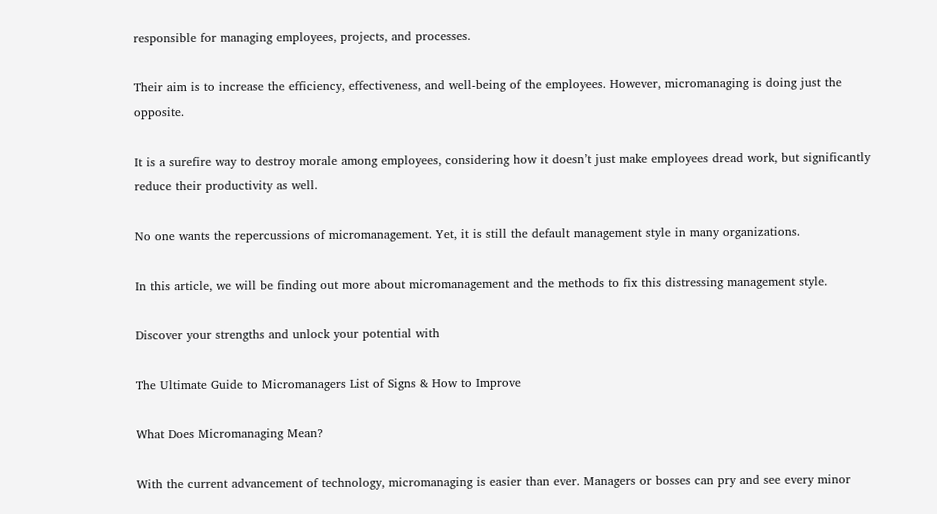responsible for managing employees, projects, and processes.

Their aim is to increase the efficiency, effectiveness, and well-being of the employees. However, micromanaging is doing just the opposite.

It is a surefire way to destroy morale among employees, considering how it doesn’t just make employees dread work, but significantly reduce their productivity as well.

No one wants the repercussions of micromanagement. Yet, it is still the default management style in many organizations.

In this article, we will be finding out more about micromanagement and the methods to fix this distressing management style.

Discover your strengths and unlock your potential with

The Ultimate Guide to Micromanagers List of Signs & How to Improve

What Does Micromanaging Mean?

With the current advancement of technology, micromanaging is easier than ever. Managers or bosses can pry and see every minor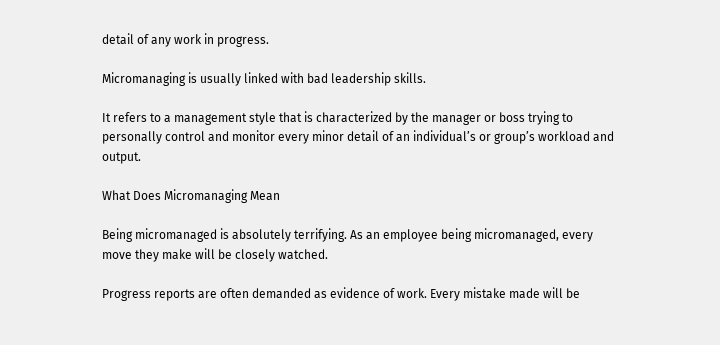detail of any work in progress.

Micromanaging is usually linked with bad leadership skills.

It refers to a management style that is characterized by the manager or boss trying to personally control and monitor every minor detail of an individual’s or group’s workload and output.

What Does Micromanaging Mean

Being micromanaged is absolutely terrifying. As an employee being micromanaged, every move they make will be closely watched.

Progress reports are often demanded as evidence of work. Every mistake made will be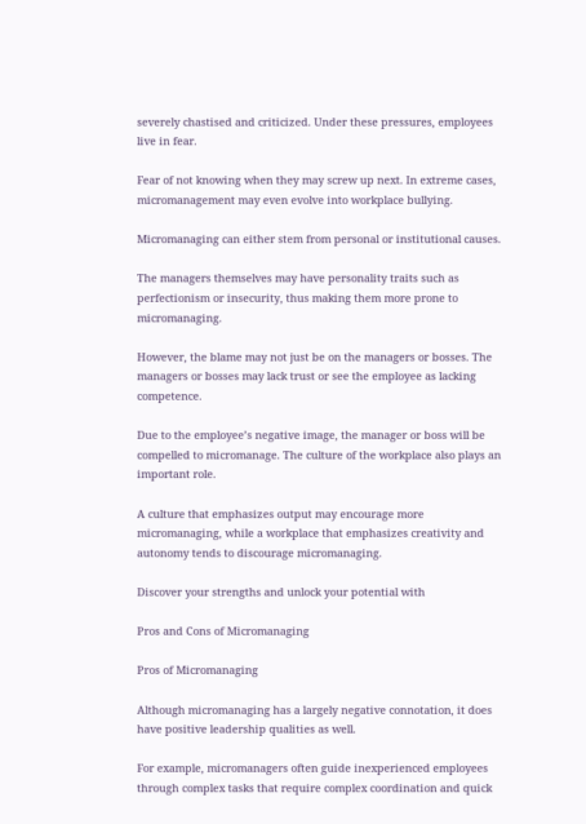severely chastised and criticized. Under these pressures, employees live in fear.

Fear of not knowing when they may screw up next. In extreme cases, micromanagement may even evolve into workplace bullying.

Micromanaging can either stem from personal or institutional causes.

The managers themselves may have personality traits such as perfectionism or insecurity, thus making them more prone to micromanaging.

However, the blame may not just be on the managers or bosses. The managers or bosses may lack trust or see the employee as lacking competence.

Due to the employee’s negative image, the manager or boss will be compelled to micromanage. The culture of the workplace also plays an important role.

A culture that emphasizes output may encourage more micromanaging, while a workplace that emphasizes creativity and autonomy tends to discourage micromanaging.

Discover your strengths and unlock your potential with

Pros and Cons of Micromanaging

Pros of Micromanaging

Although micromanaging has a largely negative connotation, it does have positive leadership qualities as well.

For example, micromanagers often guide inexperienced employees through complex tasks that require complex coordination and quick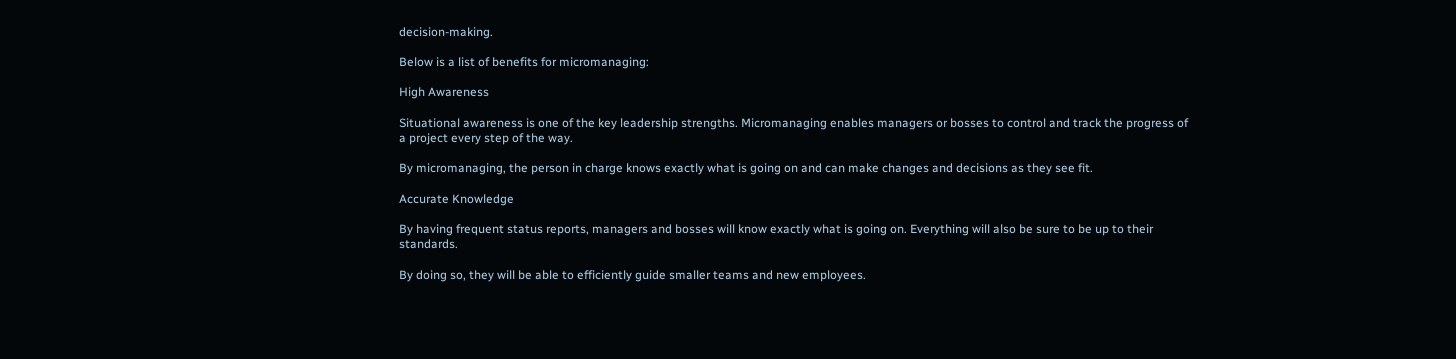decision-making.

Below is a list of benefits for micromanaging:

High Awareness

Situational awareness is one of the key leadership strengths. Micromanaging enables managers or bosses to control and track the progress of a project every step of the way.

By micromanaging, the person in charge knows exactly what is going on and can make changes and decisions as they see fit.

Accurate Knowledge

By having frequent status reports, managers and bosses will know exactly what is going on. Everything will also be sure to be up to their standards.

By doing so, they will be able to efficiently guide smaller teams and new employees.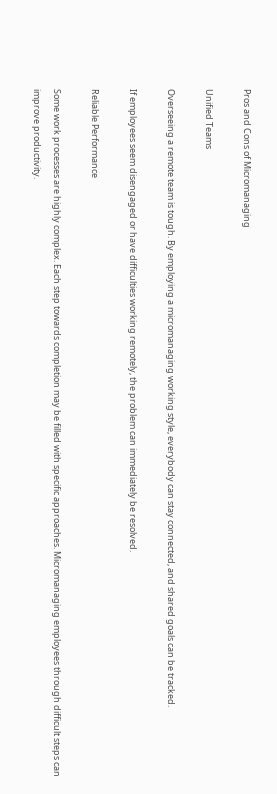Pros and Cons of Micromanaging

Unified Teams

Overseeing a remote team is tough. By employing a micromanaging working style, everybody can stay connected, and shared goals can be tracked.

If employees seem disengaged or have difficulties working remotely, the problem can immediately be resolved.

Reliable Performance

Some work processes are highly complex. Each step towards completion may be filled with specific approaches. Micromanaging employees through difficult steps can improve productivity.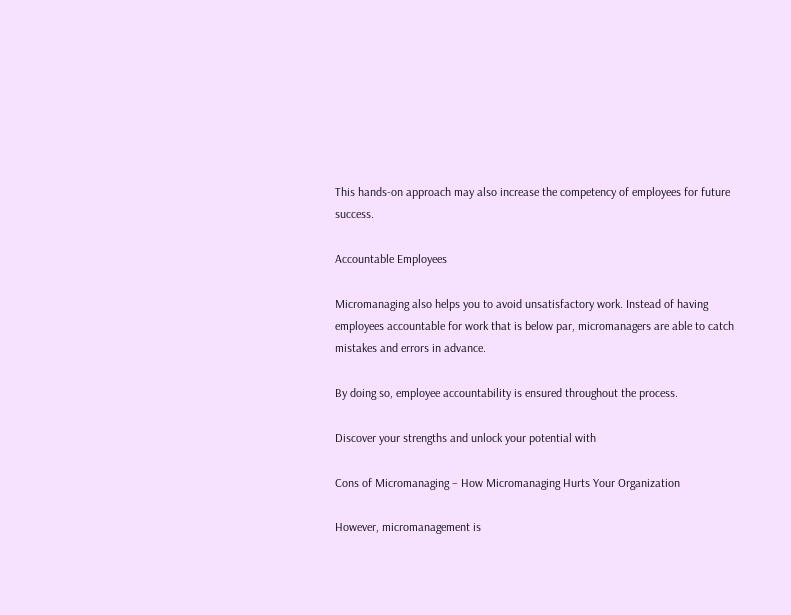This hands-on approach may also increase the competency of employees for future success.

Accountable Employees

Micromanaging also helps you to avoid unsatisfactory work. Instead of having employees accountable for work that is below par, micromanagers are able to catch mistakes and errors in advance.

By doing so, employee accountability is ensured throughout the process.

Discover your strengths and unlock your potential with

Cons of Micromanaging – How Micromanaging Hurts Your Organization

However, micromanagement is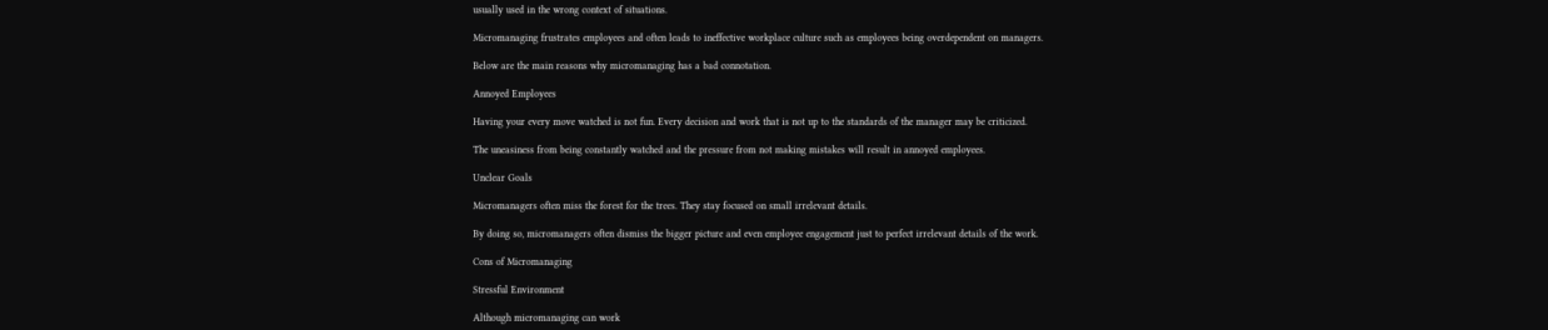usually used in the wrong context of situations.

Micromanaging frustrates employees and often leads to ineffective workplace culture such as employees being overdependent on managers.

Below are the main reasons why micromanaging has a bad connotation.

Annoyed Employees

Having your every move watched is not fun. Every decision and work that is not up to the standards of the manager may be criticized.

The uneasiness from being constantly watched and the pressure from not making mistakes will result in annoyed employees.

Unclear Goals

Micromanagers often miss the forest for the trees. They stay focused on small irrelevant details.

By doing so, micromanagers often dismiss the bigger picture and even employee engagement just to perfect irrelevant details of the work.

Cons of Micromanaging

Stressful Environment

Although micromanaging can work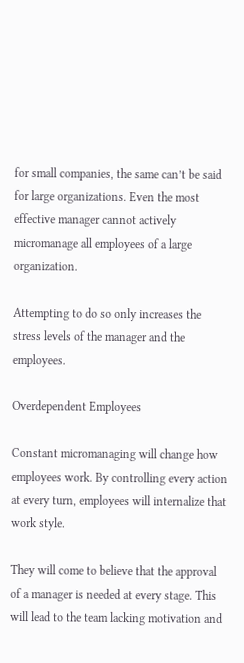for small companies, the same can’t be said for large organizations. Even the most effective manager cannot actively micromanage all employees of a large organization.

Attempting to do so only increases the stress levels of the manager and the employees.

Overdependent Employees

Constant micromanaging will change how employees work. By controlling every action at every turn, employees will internalize that work style.

They will come to believe that the approval of a manager is needed at every stage. This will lead to the team lacking motivation and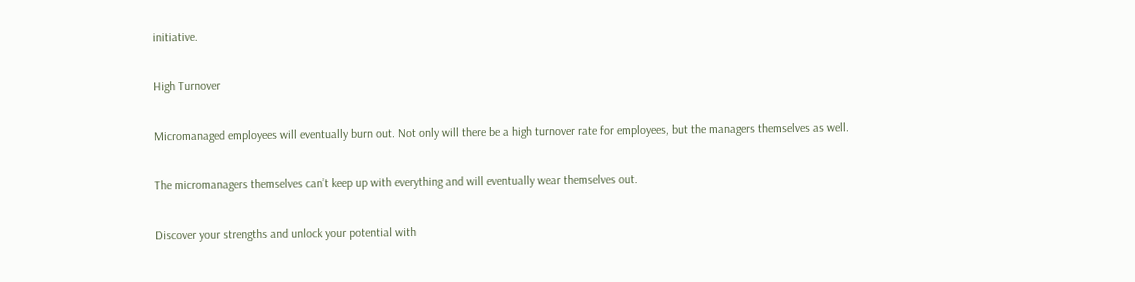initiative.

High Turnover

Micromanaged employees will eventually burn out. Not only will there be a high turnover rate for employees, but the managers themselves as well.

The micromanagers themselves can’t keep up with everything and will eventually wear themselves out.

Discover your strengths and unlock your potential with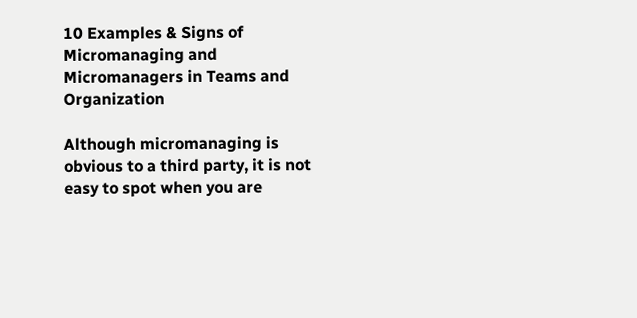10 Examples & Signs of Micromanaging and Micromanagers in Teams and Organization

Although micromanaging is obvious to a third party, it is not easy to spot when you are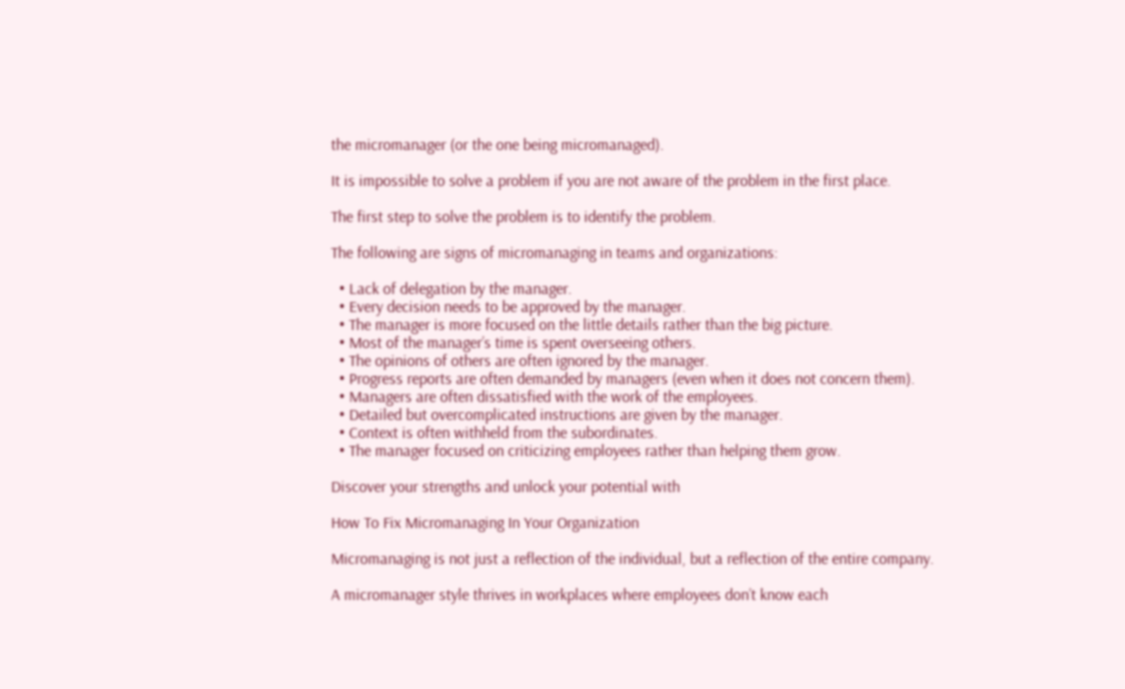the micromanager (or the one being micromanaged).

It is impossible to solve a problem if you are not aware of the problem in the first place.

The first step to solve the problem is to identify the problem.

The following are signs of micromanaging in teams and organizations:

  • Lack of delegation by the manager.
  • Every decision needs to be approved by the manager.
  • The manager is more focused on the little details rather than the big picture.
  • Most of the manager’s time is spent overseeing others.
  • The opinions of others are often ignored by the manager.
  • Progress reports are often demanded by managers (even when it does not concern them).
  • Managers are often dissatisfied with the work of the employees.
  • Detailed but overcomplicated instructions are given by the manager.
  • Context is often withheld from the subordinates.
  • The manager focused on criticizing employees rather than helping them grow.

Discover your strengths and unlock your potential with

How To Fix Micromanaging In Your Organization

Micromanaging is not just a reflection of the individual, but a reflection of the entire company.

A micromanager style thrives in workplaces where employees don’t know each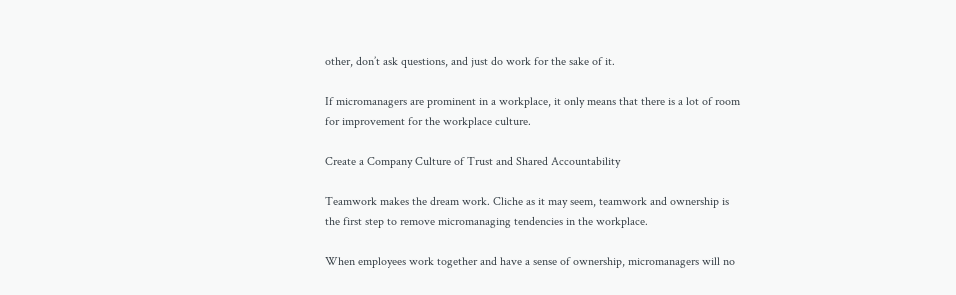other, don’t ask questions, and just do work for the sake of it.

If micromanagers are prominent in a workplace, it only means that there is a lot of room for improvement for the workplace culture.

Create a Company Culture of Trust and Shared Accountability

Teamwork makes the dream work. Cliche as it may seem, teamwork and ownership is the first step to remove micromanaging tendencies in the workplace.

When employees work together and have a sense of ownership, micromanagers will no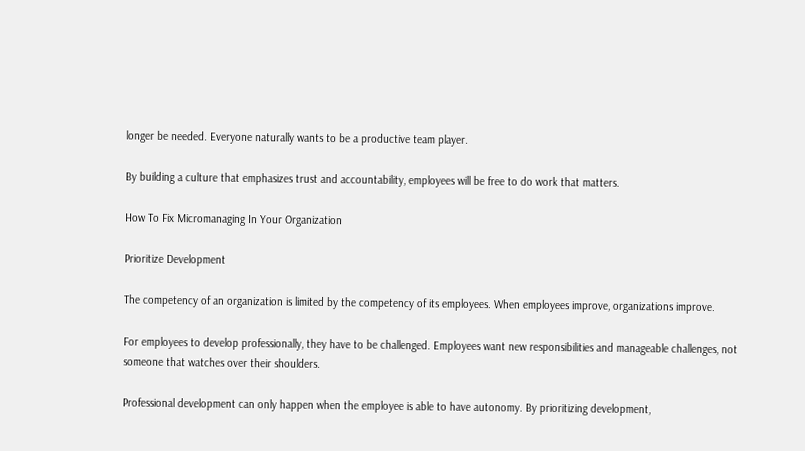longer be needed. Everyone naturally wants to be a productive team player.

By building a culture that emphasizes trust and accountability, employees will be free to do work that matters.

How To Fix Micromanaging In Your Organization

Prioritize Development

The competency of an organization is limited by the competency of its employees. When employees improve, organizations improve.

For employees to develop professionally, they have to be challenged. Employees want new responsibilities and manageable challenges, not someone that watches over their shoulders.

Professional development can only happen when the employee is able to have autonomy. By prioritizing development,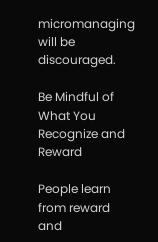micromanaging will be discouraged.

Be Mindful of What You Recognize and Reward

People learn from reward and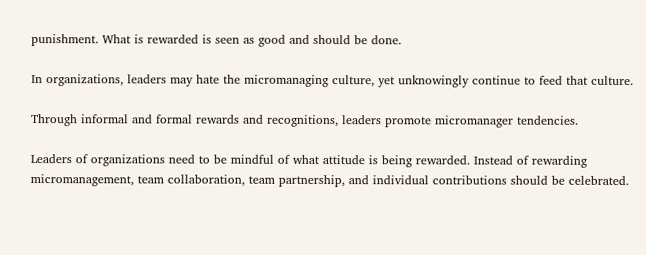punishment. What is rewarded is seen as good and should be done.

In organizations, leaders may hate the micromanaging culture, yet unknowingly continue to feed that culture.

Through informal and formal rewards and recognitions, leaders promote micromanager tendencies.

Leaders of organizations need to be mindful of what attitude is being rewarded. Instead of rewarding micromanagement, team collaboration, team partnership, and individual contributions should be celebrated.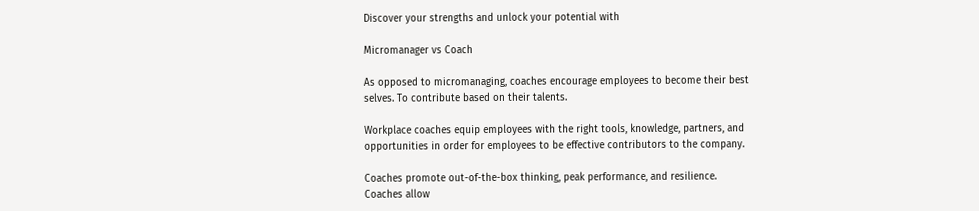Discover your strengths and unlock your potential with

Micromanager vs Coach

As opposed to micromanaging, coaches encourage employees to become their best selves. To contribute based on their talents.

Workplace coaches equip employees with the right tools, knowledge, partners, and opportunities in order for employees to be effective contributors to the company.

Coaches promote out-of-the-box thinking, peak performance, and resilience. Coaches allow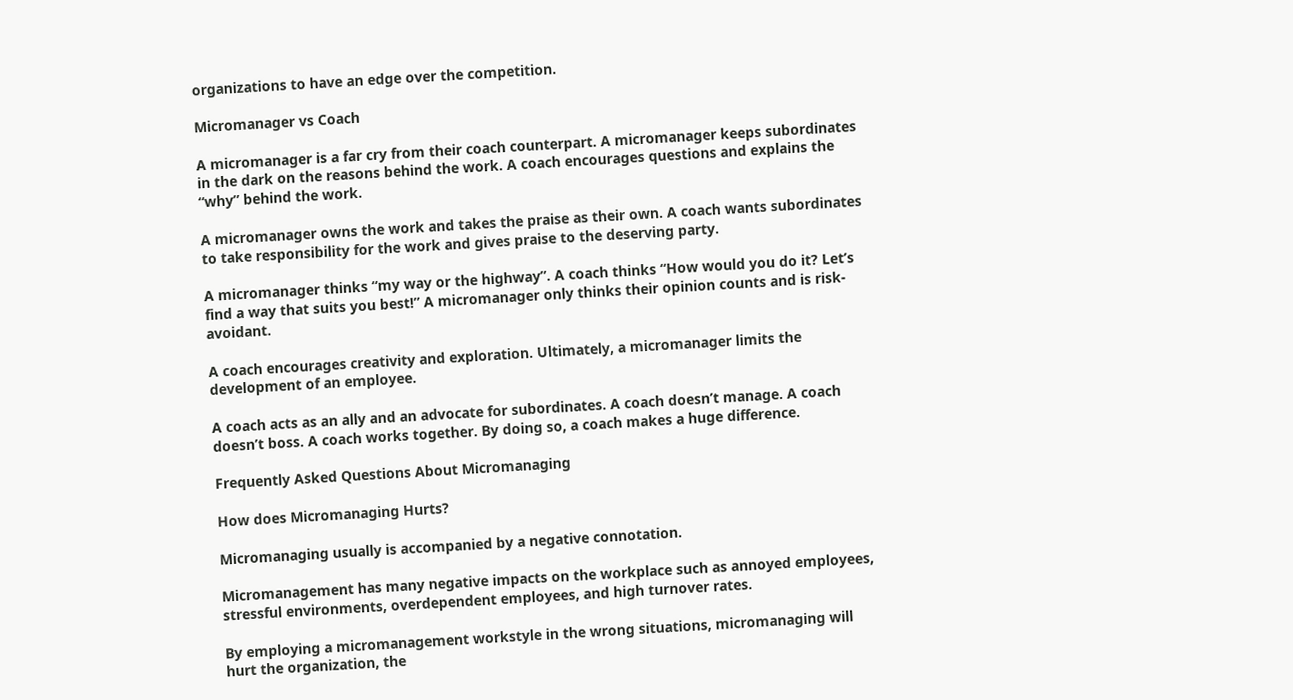organizations to have an edge over the competition.

Micromanager vs Coach

A micromanager is a far cry from their coach counterpart. A micromanager keeps subordinates in the dark on the reasons behind the work. A coach encourages questions and explains the “why” behind the work.

A micromanager owns the work and takes the praise as their own. A coach wants subordinates to take responsibility for the work and gives praise to the deserving party.

A micromanager thinks “my way or the highway”. A coach thinks “How would you do it? Let’s find a way that suits you best!” A micromanager only thinks their opinion counts and is risk-avoidant.

A coach encourages creativity and exploration. Ultimately, a micromanager limits the development of an employee.

A coach acts as an ally and an advocate for subordinates. A coach doesn’t manage. A coach doesn’t boss. A coach works together. By doing so, a coach makes a huge difference.

Frequently Asked Questions About Micromanaging

How does Micromanaging Hurts?

Micromanaging usually is accompanied by a negative connotation.

Micromanagement has many negative impacts on the workplace such as annoyed employees, stressful environments, overdependent employees, and high turnover rates.

By employing a micromanagement workstyle in the wrong situations, micromanaging will hurt the organization, the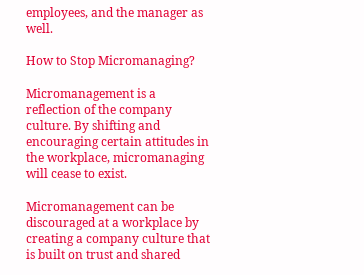employees, and the manager as well.

How to Stop Micromanaging?

Micromanagement is a reflection of the company culture. By shifting and encouraging certain attitudes in the workplace, micromanaging will cease to exist.

Micromanagement can be discouraged at a workplace by creating a company culture that is built on trust and shared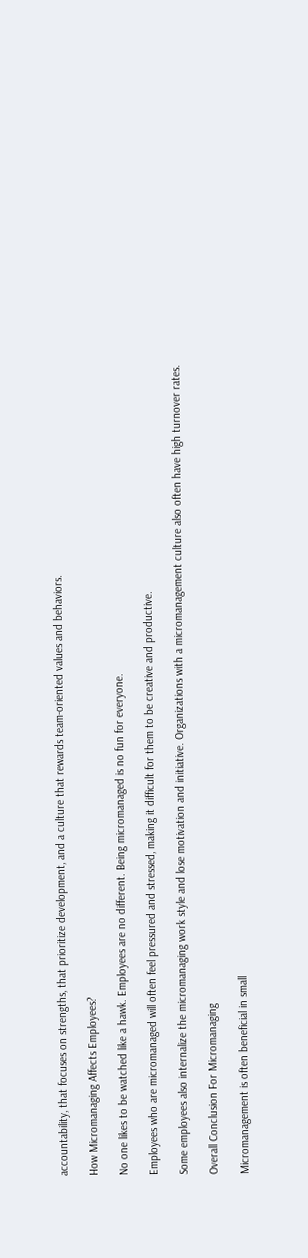accountability, that focuses on strengths, that prioritize development, and a culture that rewards team-oriented values and behaviors.

How Micromanaging Affects Employees?

No one likes to be watched like a hawk. Employees are no different. Being micromanaged is no fun for everyone.

Employees who are micromanaged will often feel pressured and stressed, making it difficult for them to be creative and productive.

Some employees also internalize the micromanaging work style and lose motivation and initiative. Organizations with a micromanagement culture also often have high turnover rates.

Overall Conclusion For Micromanaging

Micromanagement is often beneficial in small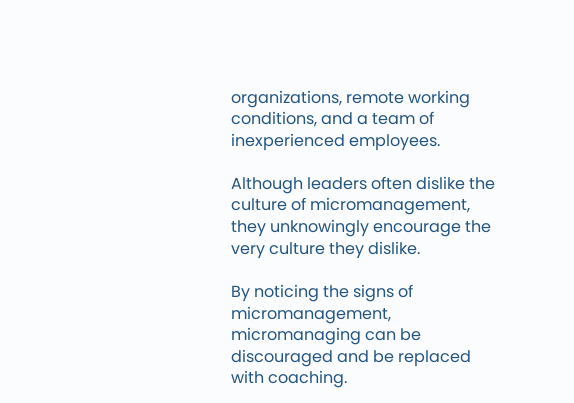organizations, remote working conditions, and a team of inexperienced employees.

Although leaders often dislike the culture of micromanagement, they unknowingly encourage the very culture they dislike.

By noticing the signs of micromanagement, micromanaging can be discouraged and be replaced with coaching.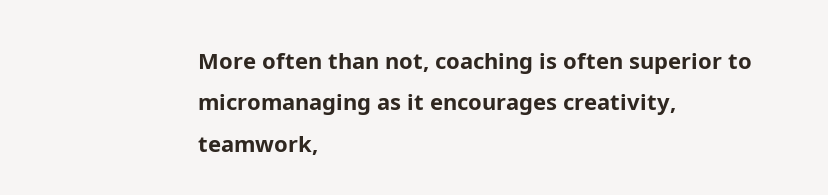More often than not, coaching is often superior to micromanaging as it encourages creativity, teamwork,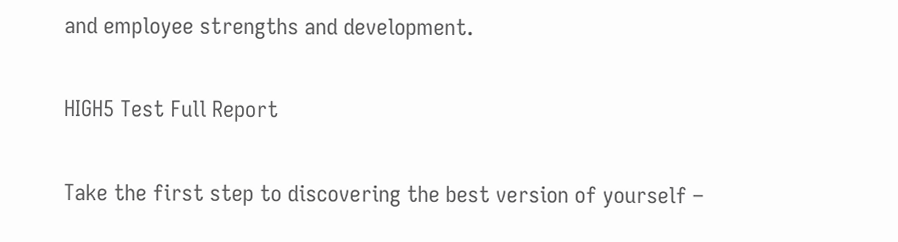and employee strengths and development.

HIGH5 Test Full Report

Take the first step to discovering the best version of yourself –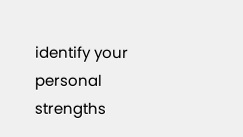identify your personal strengths